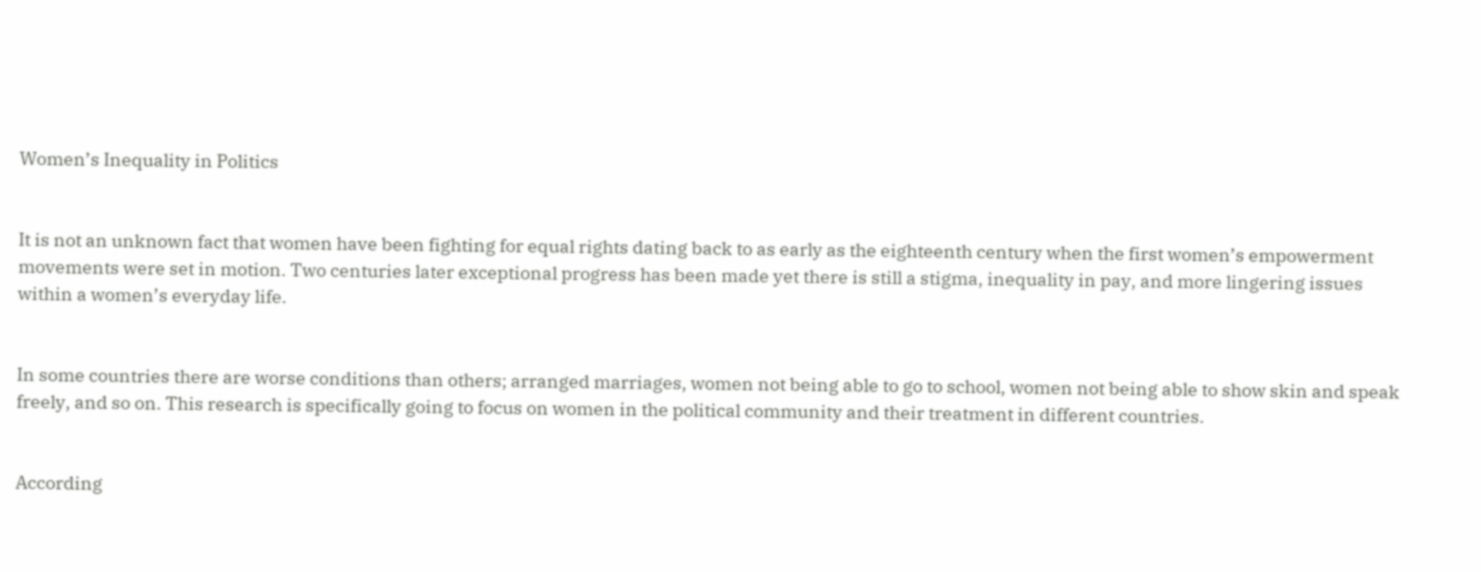Women’s Inequality in Politics


It is not an unknown fact that women have been fighting for equal rights dating back to as early as the eighteenth century when the first women’s empowerment movements were set in motion. Two centuries later exceptional progress has been made yet there is still a stigma, inequality in pay, and more lingering issues within a women’s everyday life.


In some countries there are worse conditions than others; arranged marriages, women not being able to go to school, women not being able to show skin and speak freely, and so on. This research is specifically going to focus on women in the political community and their treatment in different countries.


According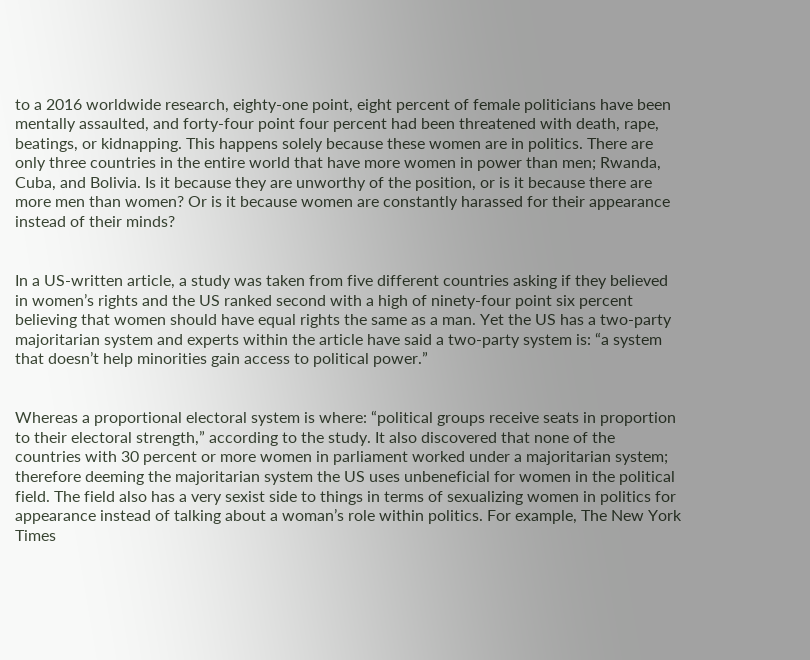to a 2016 worldwide research, eighty-one point, eight percent of female politicians have been mentally assaulted, and forty-four point four percent had been threatened with death, rape, beatings, or kidnapping. This happens solely because these women are in politics. There are only three countries in the entire world that have more women in power than men; Rwanda, Cuba, and Bolivia. Is it because they are unworthy of the position, or is it because there are more men than women? Or is it because women are constantly harassed for their appearance instead of their minds?


In a US-written article, a study was taken from five different countries asking if they believed in women’s rights and the US ranked second with a high of ninety-four point six percent believing that women should have equal rights the same as a man. Yet the US has a two-party majoritarian system and experts within the article have said a two-party system is: “a system that doesn’t help minorities gain access to political power.”


Whereas a proportional electoral system is where: “political groups receive seats in proportion to their electoral strength,” according to the study. It also discovered that none of the countries with 30 percent or more women in parliament worked under a majoritarian system; therefore deeming the majoritarian system the US uses unbeneficial for women in the political field. The field also has a very sexist side to things in terms of sexualizing women in politics for appearance instead of talking about a woman’s role within politics. For example, The New York Times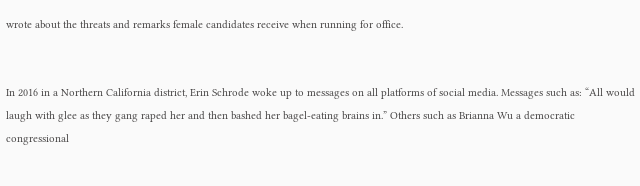wrote about the threats and remarks female candidates receive when running for office.


In 2016 in a Northern California district, Erin Schrode woke up to messages on all platforms of social media. Messages such as: “All would laugh with glee as they gang raped her and then bashed her bagel-eating brains in.” Others such as Brianna Wu a democratic congressional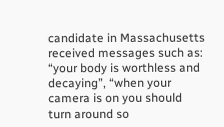candidate in Massachusetts received messages such as: “your body is worthless and decaying”, “when your camera is on you should turn around so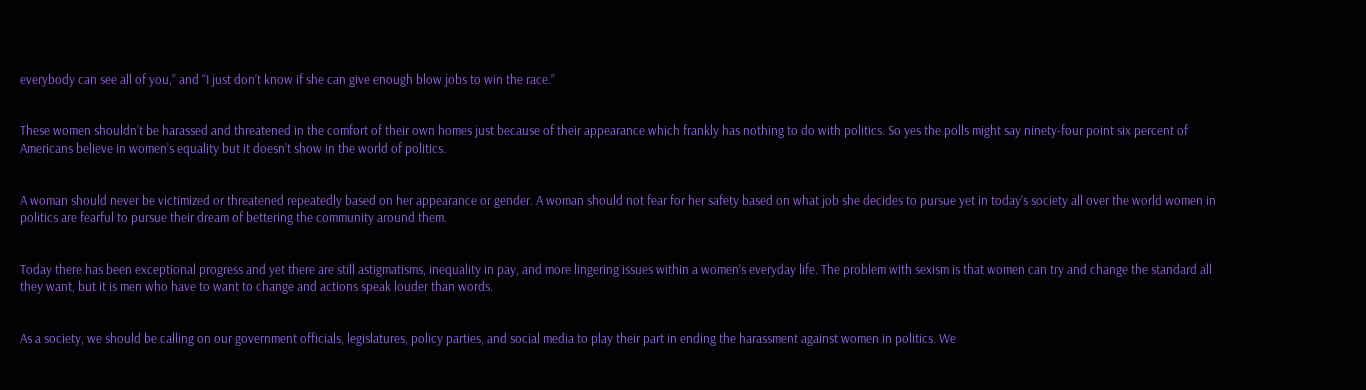everybody can see all of you,” and “I just don’t know if she can give enough blow jobs to win the race.”


These women shouldn’t be harassed and threatened in the comfort of their own homes just because of their appearance which frankly has nothing to do with politics. So yes the polls might say ninety-four point six percent of Americans believe in women’s equality but it doesn’t show in the world of politics.


A woman should never be victimized or threatened repeatedly based on her appearance or gender. A woman should not fear for her safety based on what job she decides to pursue yet in today’s society all over the world women in politics are fearful to pursue their dream of bettering the community around them.


Today there has been exceptional progress and yet there are still astigmatisms, inequality in pay, and more lingering issues within a women’s everyday life. The problem with sexism is that women can try and change the standard all they want, but it is men who have to want to change and actions speak louder than words.


As a society, we should be calling on our government officials, legislatures, policy parties, and social media to play their part in ending the harassment against women in politics. We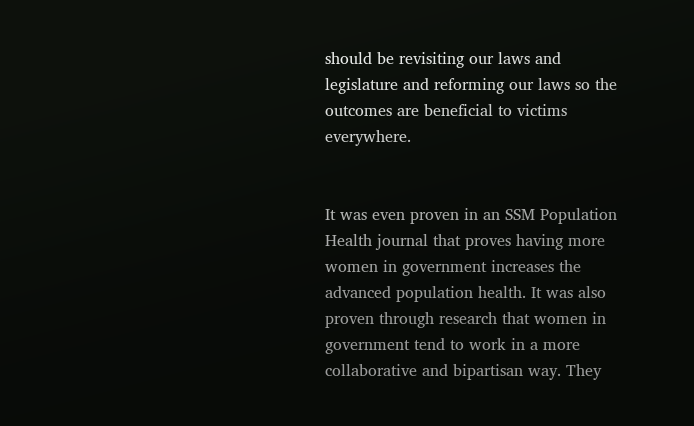should be revisiting our laws and legislature and reforming our laws so the outcomes are beneficial to victims everywhere.


It was even proven in an SSM Population Health journal that proves having more women in government increases the advanced population health. It was also proven through research that women in government tend to work in a more collaborative and bipartisan way. They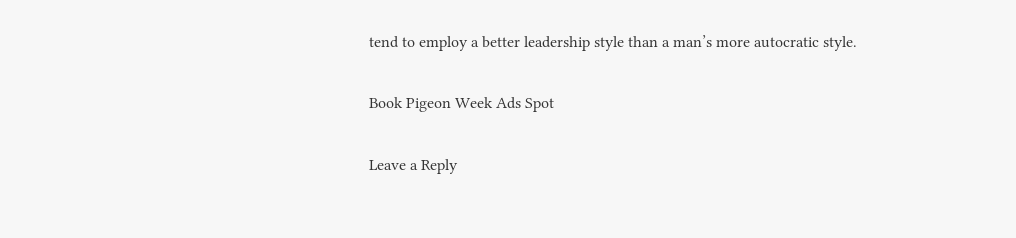tend to employ a better leadership style than a man’s more autocratic style.

Book Pigeon Week Ads Spot

Leave a Reply